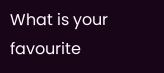What is your favourite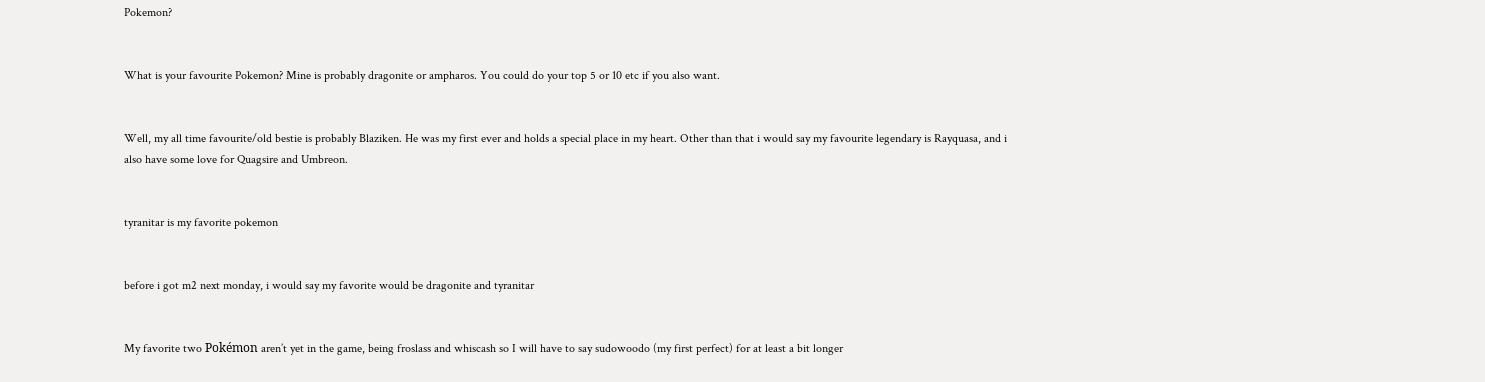Pokemon?


What is your favourite Pokemon? Mine is probably dragonite or ampharos. You could do your top 5 or 10 etc if you also want.


Well, my all time favourite/old bestie is probably Blaziken. He was my first ever and holds a special place in my heart. Other than that i would say my favourite legendary is Rayquasa, and i also have some love for Quagsire and Umbreon.


tyranitar is my favorite pokemon


before i got m2 next monday, i would say my favorite would be dragonite and tyranitar


My favorite two Pokémon aren’t yet in the game, being froslass and whiscash so I will have to say sudowoodo (my first perfect) for at least a bit longer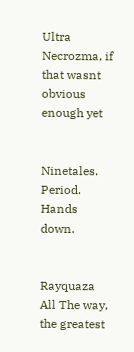Ultra Necrozma, if that wasnt obvious enough yet


Ninetales. Period. Hands down.


Rayquaza All The way, the greatest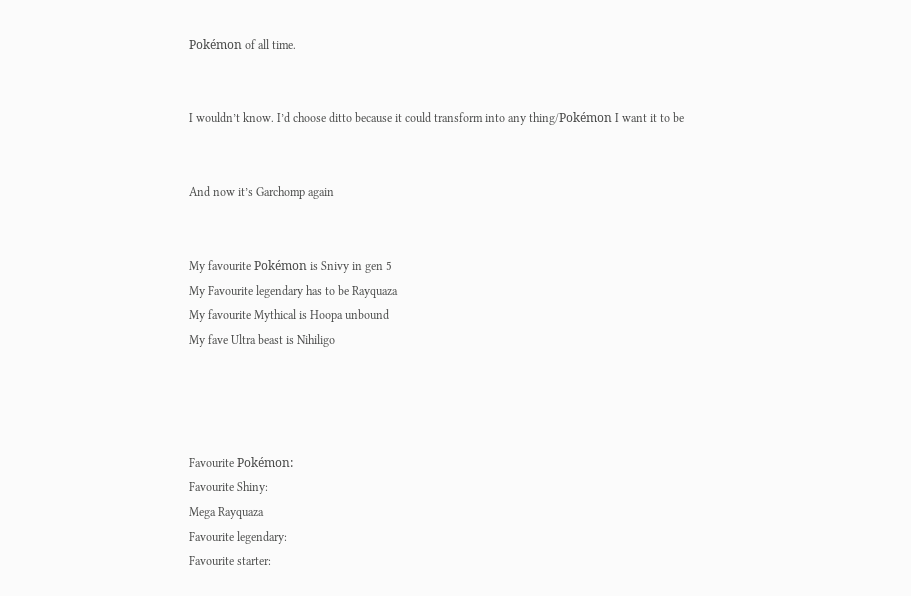Pokémon of all time.


I wouldn’t know. I’d choose ditto because it could transform into any thing/Pokémon I want it to be


And now it’s Garchomp again


My favourite Pokémon is Snivy in gen 5
My Favourite legendary has to be Rayquaza
My favourite Mythical is Hoopa unbound
My fave Ultra beast is Nihiligo




Favourite Pokémon:
Favourite Shiny:
Mega Rayquaza
Favourite legendary:
Favourite starter: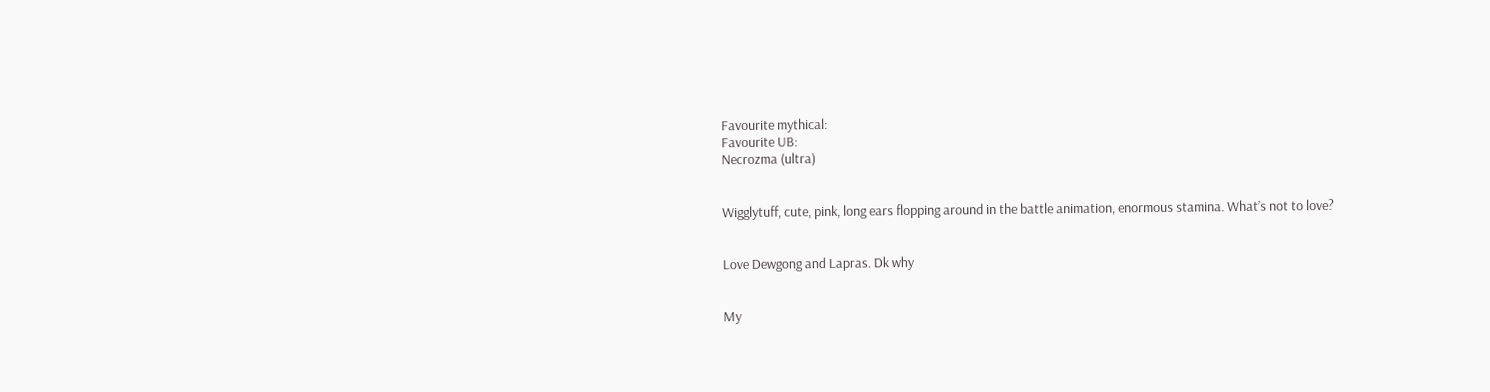Favourite mythical:
Favourite UB:
Necrozma (ultra)


Wigglytuff, cute, pink, long ears flopping around in the battle animation, enormous stamina. What’s not to love?


Love Dewgong and Lapras. Dk why


My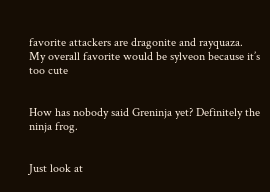favorite attackers are dragonite and rayquaza. My overall favorite would be sylveon because it’s too cute


How has nobody said Greninja yet? Definitely the ninja frog.


Just look at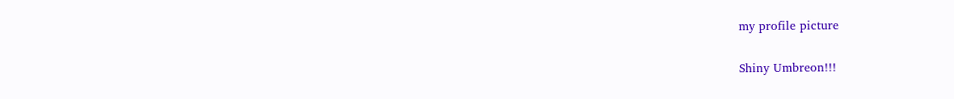my profile picture


Shiny Umbreon!!!